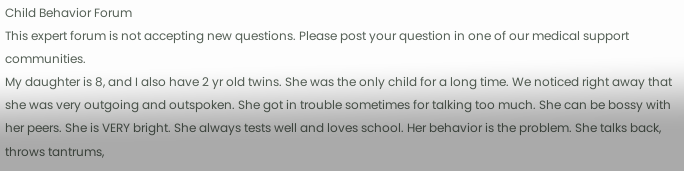Child Behavior Forum
This expert forum is not accepting new questions. Please post your question in one of our medical support communities.
My daughter is 8, and I also have 2 yr old twins. She was the only child for a long time. We noticed right away that she was very outgoing and outspoken. She got in trouble sometimes for talking too much. She can be bossy with her peers. She is VERY bright. She always tests well and loves school. Her behavior is the problem. She talks back, throws tantrums,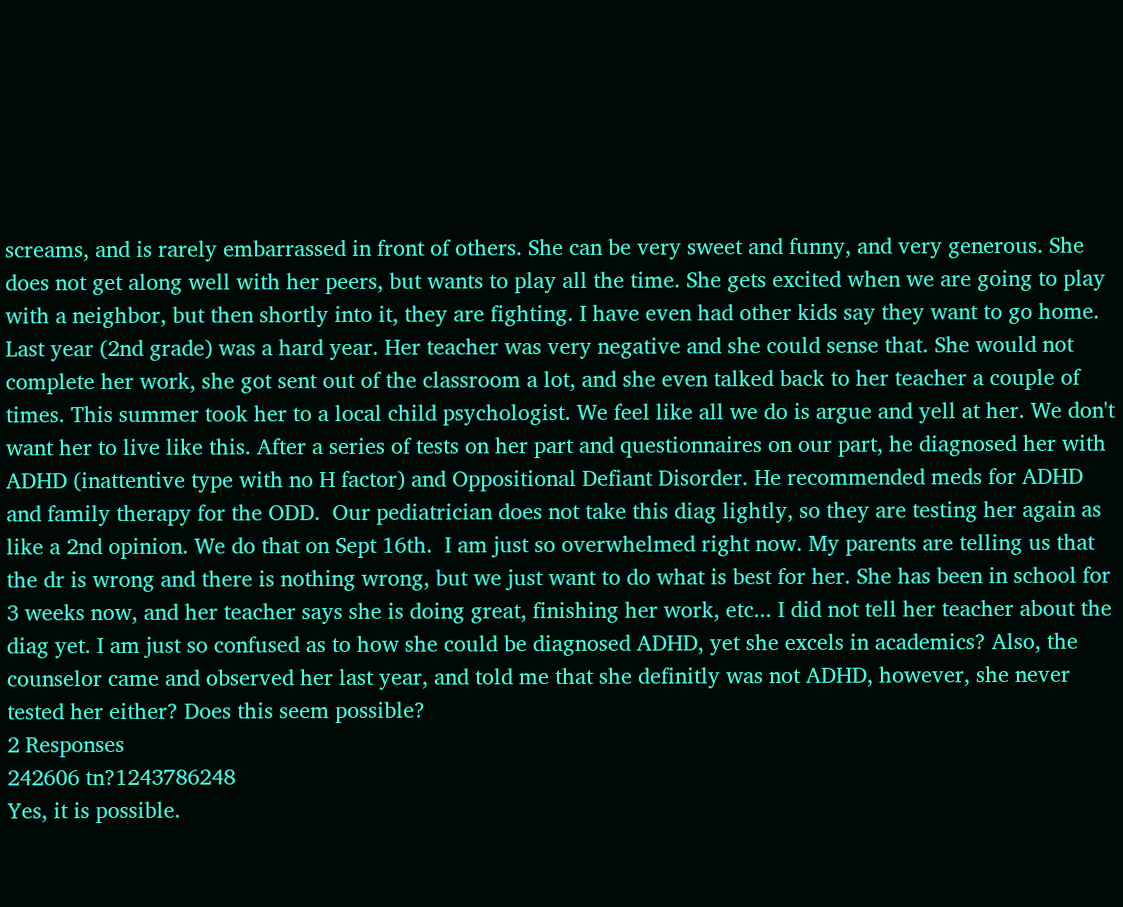screams, and is rarely embarrassed in front of others. She can be very sweet and funny, and very generous. She does not get along well with her peers, but wants to play all the time. She gets excited when we are going to play with a neighbor, but then shortly into it, they are fighting. I have even had other kids say they want to go home.  Last year (2nd grade) was a hard year. Her teacher was very negative and she could sense that. She would not complete her work, she got sent out of the classroom a lot, and she even talked back to her teacher a couple of times. This summer took her to a local child psychologist. We feel like all we do is argue and yell at her. We don't want her to live like this. After a series of tests on her part and questionnaires on our part, he diagnosed her with ADHD (inattentive type with no H factor) and Oppositional Defiant Disorder. He recommended meds for ADHD and family therapy for the ODD.  Our pediatrician does not take this diag lightly, so they are testing her again as like a 2nd opinion. We do that on Sept 16th.  I am just so overwhelmed right now. My parents are telling us that the dr is wrong and there is nothing wrong, but we just want to do what is best for her. She has been in school for 3 weeks now, and her teacher says she is doing great, finishing her work, etc... I did not tell her teacher about the diag yet. I am just so confused as to how she could be diagnosed ADHD, yet she excels in academics? Also, the counselor came and observed her last year, and told me that she definitly was not ADHD, however, she never tested her either? Does this seem possible?
2 Responses
242606 tn?1243786248
Yes, it is possible.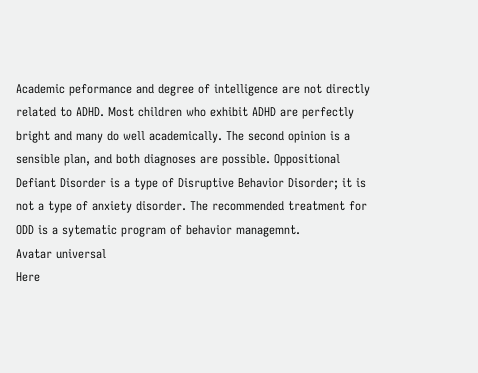Academic peformance and degree of intelligence are not directly related to ADHD. Most children who exhibit ADHD are perfectly bright and many do well academically. The second opinion is a sensible plan, and both diagnoses are possible. Oppositional Defiant Disorder is a type of Disruptive Behavior Disorder; it is not a type of anxiety disorder. The recommended treatment for ODD is a sytematic program of behavior managemnt.
Avatar universal
Here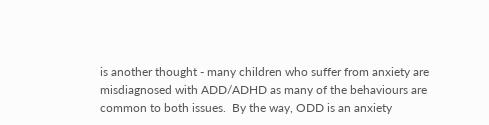is another thought - many children who suffer from anxiety are misdiagnosed with ADD/ADHD as many of the behaviours are common to both issues.  By the way, ODD is an anxiety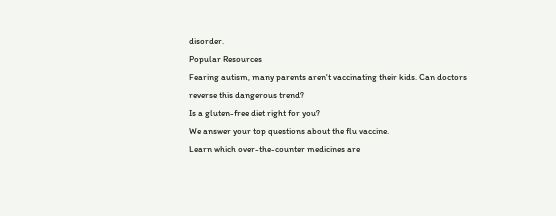disorder.
Popular Resources
Fearing autism, many parents aren't vaccinating their kids. Can doctors reverse this dangerous trend?
Is a gluten-free diet right for you?
We answer your top questions about the flu vaccine.
Learn which over-the-counter medicines are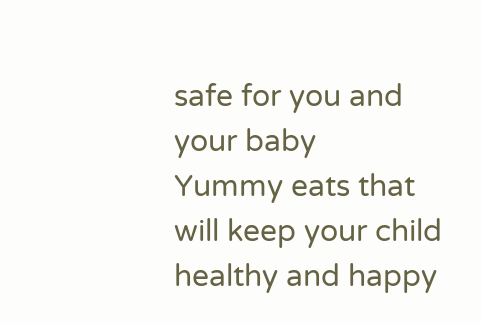safe for you and your baby
Yummy eats that will keep your child healthy and happy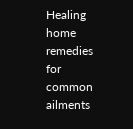Healing home remedies for common ailments